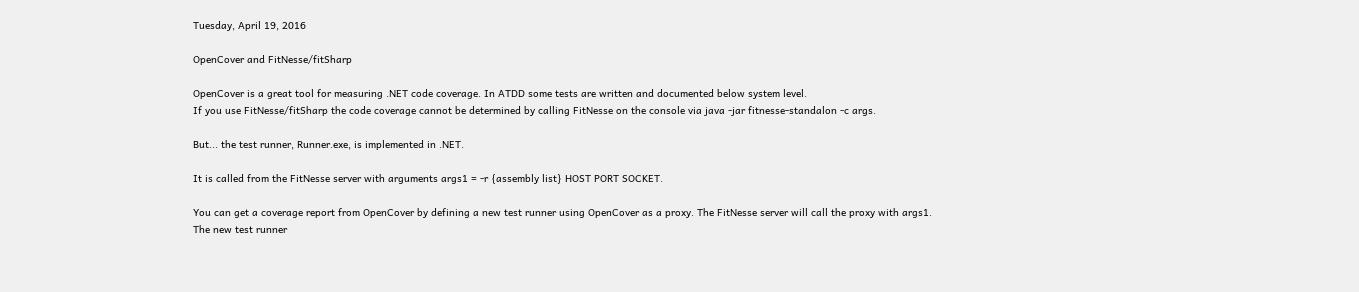Tuesday, April 19, 2016

OpenCover and FitNesse/fitSharp

OpenCover is a great tool for measuring .NET code coverage. In ATDD some tests are written and documented below system level.
If you use FitNesse/fitSharp the code coverage cannot be determined by calling FitNesse on the console via java -jar fitnesse-standalon -c args.

But... the test runner, Runner.exe, is implemented in .NET.

It is called from the FitNesse server with arguments args1 = -r {assembly list} HOST PORT SOCKET.

You can get a coverage report from OpenCover by defining a new test runner using OpenCover as a proxy. The FitNesse server will call the proxy with args1. The new test runner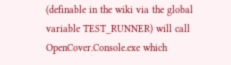(definable in the wiki via the global variable TEST_RUNNER) will call OpenCover.Console.exe which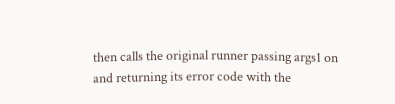then calls the original runner passing args1 on and returning its error code with the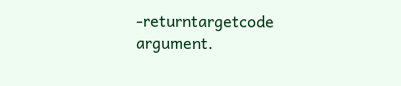-returntargetcode argument.